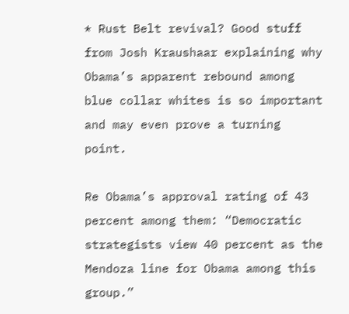* Rust Belt revival? Good stuff from Josh Kraushaar explaining why Obama’s apparent rebound among blue collar whites is so important and may even prove a turning point.

Re Obama’s approval rating of 43 percent among them: “Democratic strategists view 40 percent as the Mendoza line for Obama among this group.”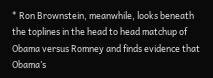* Ron Brownstein, meanwhile, looks beneath the toplines in the head to head matchup of Obama versus Romney and finds evidence that Obama’s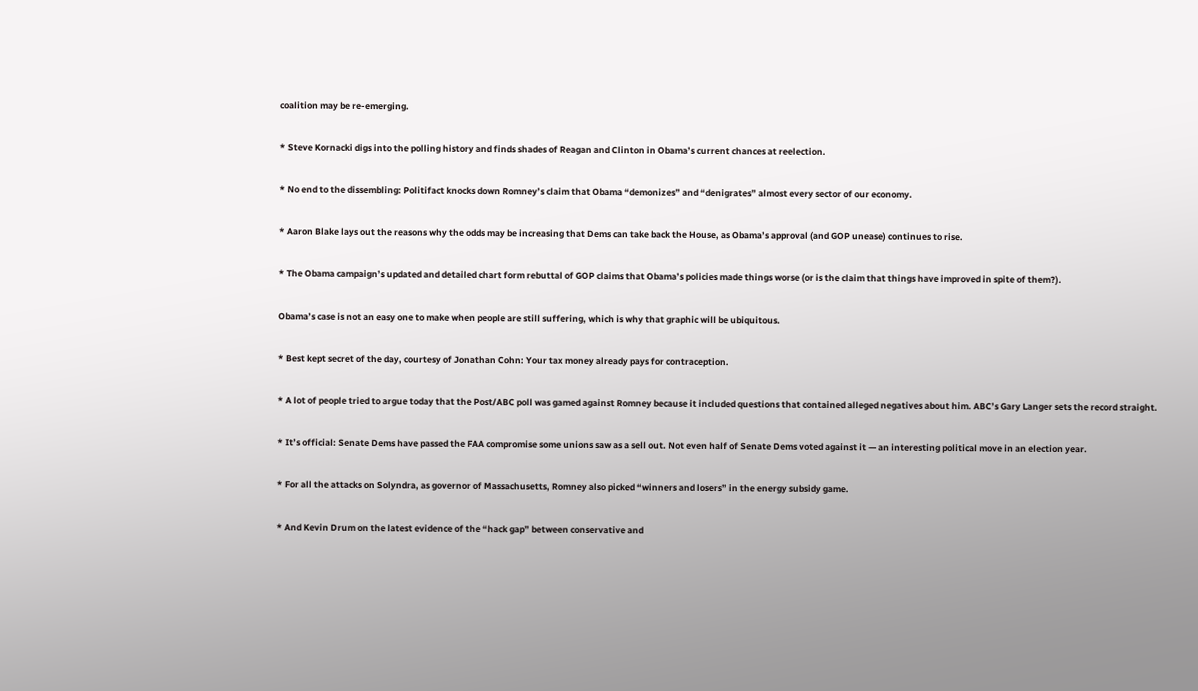coalition may be re-emerging.

* Steve Kornacki digs into the polling history and finds shades of Reagan and Clinton in Obama’s current chances at reelection.

* No end to the dissembling: Politifact knocks down Romney’s claim that Obama “demonizes” and “denigrates” almost every sector of our economy.

* Aaron Blake lays out the reasons why the odds may be increasing that Dems can take back the House, as Obama’s approval (and GOP unease) continues to rise.

* The Obama campaign’s updated and detailed chart form rebuttal of GOP claims that Obama’s policies made things worse (or is the claim that things have improved in spite of them?).

Obama’s case is not an easy one to make when people are still suffering, which is why that graphic will be ubiquitous.

* Best kept secret of the day, courtesy of Jonathan Cohn: Your tax money already pays for contraception.

* A lot of people tried to argue today that the Post/ABC poll was gamed against Romney because it included questions that contained alleged negatives about him. ABC’s Gary Langer sets the record straight.

* It’s official: Senate Dems have passed the FAA compromise some unions saw as a sell out. Not even half of Senate Dems voted against it — an interesting political move in an election year.

* For all the attacks on Solyndra, as governor of Massachusetts, Romney also picked “winners and losers” in the energy subsidy game.

* And Kevin Drum on the latest evidence of the “hack gap” between conservative and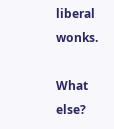liberal wonks.

What else?